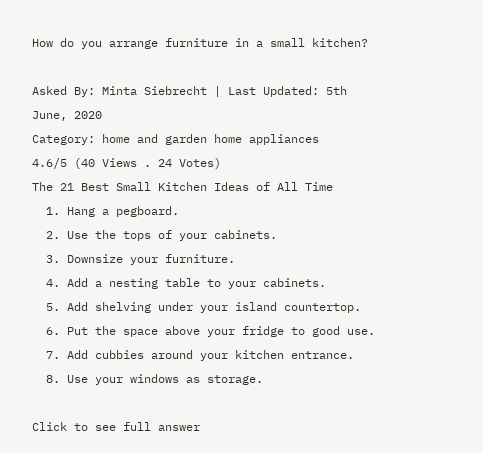How do you arrange furniture in a small kitchen?

Asked By: Minta Siebrecht | Last Updated: 5th June, 2020
Category: home and garden home appliances
4.6/5 (40 Views . 24 Votes)
The 21 Best Small Kitchen Ideas of All Time
  1. Hang a pegboard.
  2. Use the tops of your cabinets.
  3. Downsize your furniture.
  4. Add a nesting table to your cabinets.
  5. Add shelving under your island countertop.
  6. Put the space above your fridge to good use.
  7. Add cubbies around your kitchen entrance.
  8. Use your windows as storage.

Click to see full answer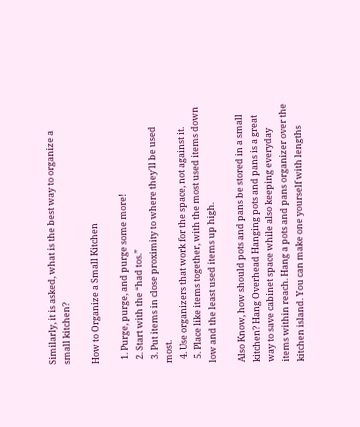Similarly, it is asked, what is the best way to organize a small kitchen?

How to Organize a Small Kitchen

  1. Purge, purge, and purge some more!
  2. Start with the “had tos.”
  3. Put items in close proximity to where they'll be used most.
  4. Use organizers that work for the space, not against it.
  5. Place like items together, with the most used items down low and the least used items up high.

Also Know, how should pots and pans be stored in a small kitchen? Hang Overhead Hanging pots and pans is a great way to save cabinet space while also keeping everyday items within reach. Hang a pots and pans organizer over the kitchen island. You can make one yourself with lengths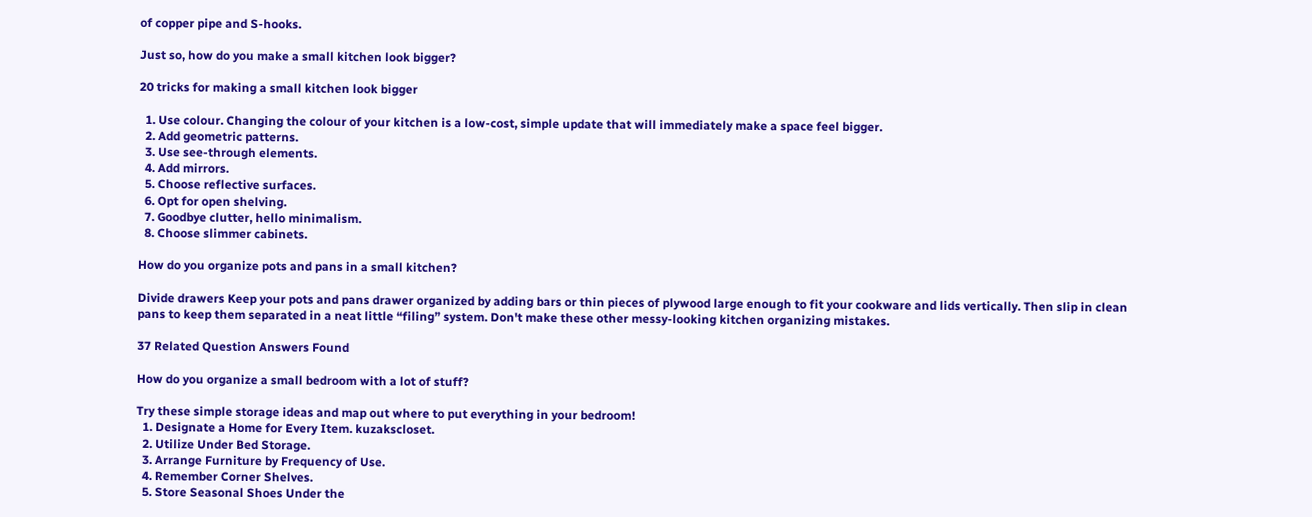of copper pipe and S-hooks.

Just so, how do you make a small kitchen look bigger?

20 tricks for making a small kitchen look bigger

  1. Use colour. Changing the colour of your kitchen is a low-cost, simple update that will immediately make a space feel bigger.
  2. Add geometric patterns.
  3. Use see-through elements.
  4. Add mirrors.
  5. Choose reflective surfaces.
  6. Opt for open shelving.
  7. Goodbye clutter, hello minimalism.
  8. Choose slimmer cabinets.

How do you organize pots and pans in a small kitchen?

Divide drawers Keep your pots and pans drawer organized by adding bars or thin pieces of plywood large enough to fit your cookware and lids vertically. Then slip in clean pans to keep them separated in a neat little “filing” system. Don't make these other messy-looking kitchen organizing mistakes.

37 Related Question Answers Found

How do you organize a small bedroom with a lot of stuff?

Try these simple storage ideas and map out where to put everything in your bedroom!
  1. Designate a Home for Every Item. kuzakscloset.
  2. Utilize Under Bed Storage.
  3. Arrange Furniture by Frequency of Use.
  4. Remember Corner Shelves.
  5. Store Seasonal Shoes Under the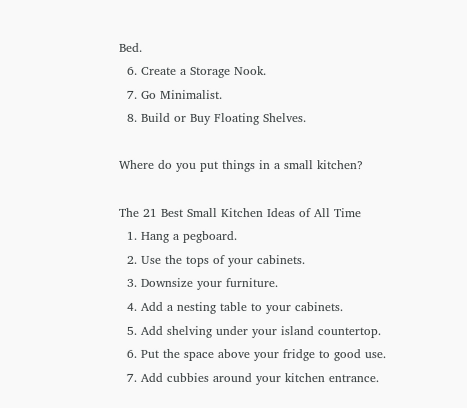Bed.
  6. Create a Storage Nook.
  7. Go Minimalist.
  8. Build or Buy Floating Shelves.

Where do you put things in a small kitchen?

The 21 Best Small Kitchen Ideas of All Time
  1. Hang a pegboard.
  2. Use the tops of your cabinets.
  3. Downsize your furniture.
  4. Add a nesting table to your cabinets.
  5. Add shelving under your island countertop.
  6. Put the space above your fridge to good use.
  7. Add cubbies around your kitchen entrance.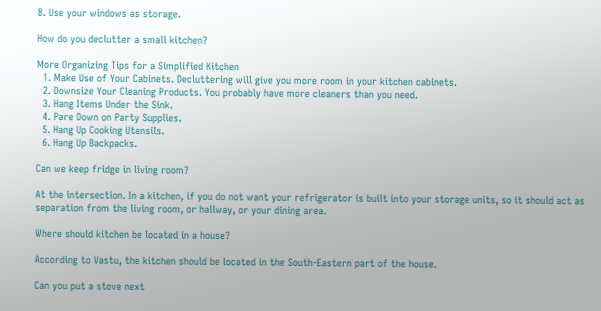8. Use your windows as storage.

How do you declutter a small kitchen?

More Organizing Tips for a Simplified Kitchen
  1. Make Use of Your Cabinets. Decluttering will give you more room in your kitchen cabinets.
  2. Downsize Your Cleaning Products. You probably have more cleaners than you need.
  3. Hang Items Under the Sink.
  4. Pare Down on Party Supplies.
  5. Hang Up Cooking Utensils.
  6. Hang Up Backpacks.

Can we keep fridge in living room?

At the intersection. In a kitchen, if you do not want your refrigerator is built into your storage units, so it should act as separation from the living room, or hallway, or your dining area.

Where should kitchen be located in a house?

According to Vastu, the kitchen should be located in the South-Eastern part of the house.

Can you put a stove next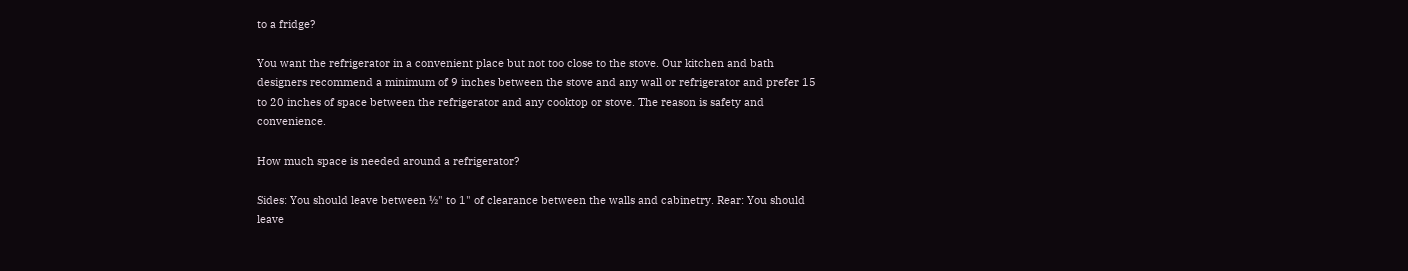to a fridge?

You want the refrigerator in a convenient place but not too close to the stove. Our kitchen and bath designers recommend a minimum of 9 inches between the stove and any wall or refrigerator and prefer 15 to 20 inches of space between the refrigerator and any cooktop or stove. The reason is safety and convenience.

How much space is needed around a refrigerator?

Sides: You should leave between ½" to 1" of clearance between the walls and cabinetry. Rear: You should leave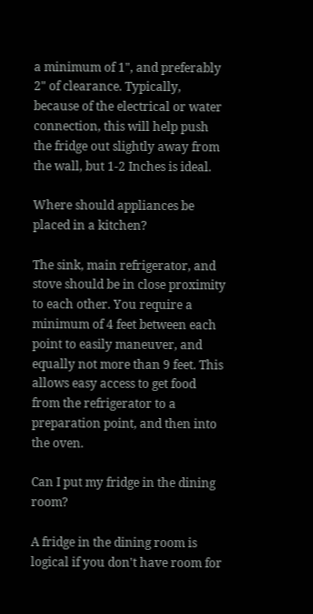a minimum of 1", and preferably 2" of clearance. Typically, because of the electrical or water connection, this will help push the fridge out slightly away from the wall, but 1-2 Inches is ideal.

Where should appliances be placed in a kitchen?

The sink, main refrigerator, and stove should be in close proximity to each other. You require a minimum of 4 feet between each point to easily maneuver, and equally not more than 9 feet. This allows easy access to get food from the refrigerator to a preparation point, and then into the oven.

Can I put my fridge in the dining room?

A fridge in the dining room is logical if you don't have room for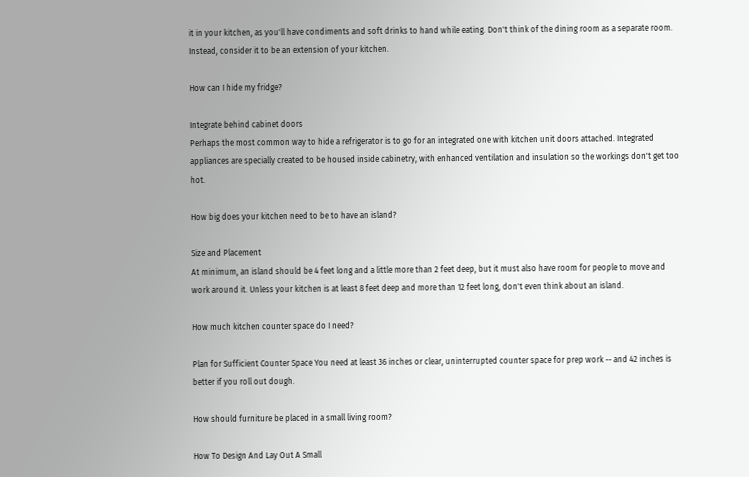it in your kitchen, as you'll have condiments and soft drinks to hand while eating. Don't think of the dining room as a separate room. Instead, consider it to be an extension of your kitchen.

How can I hide my fridge?

Integrate behind cabinet doors
Perhaps the most common way to hide a refrigerator is to go for an integrated one with kitchen unit doors attached. Integrated appliances are specially created to be housed inside cabinetry, with enhanced ventilation and insulation so the workings don't get too hot.

How big does your kitchen need to be to have an island?

Size and Placement
At minimum, an island should be 4 feet long and a little more than 2 feet deep, but it must also have room for people to move and work around it. Unless your kitchen is at least 8 feet deep and more than 12 feet long, don't even think about an island.

How much kitchen counter space do I need?

Plan for Sufficient Counter Space You need at least 36 inches or clear, uninterrupted counter space for prep work -- and 42 inches is better if you roll out dough.

How should furniture be placed in a small living room?

How To Design And Lay Out A Small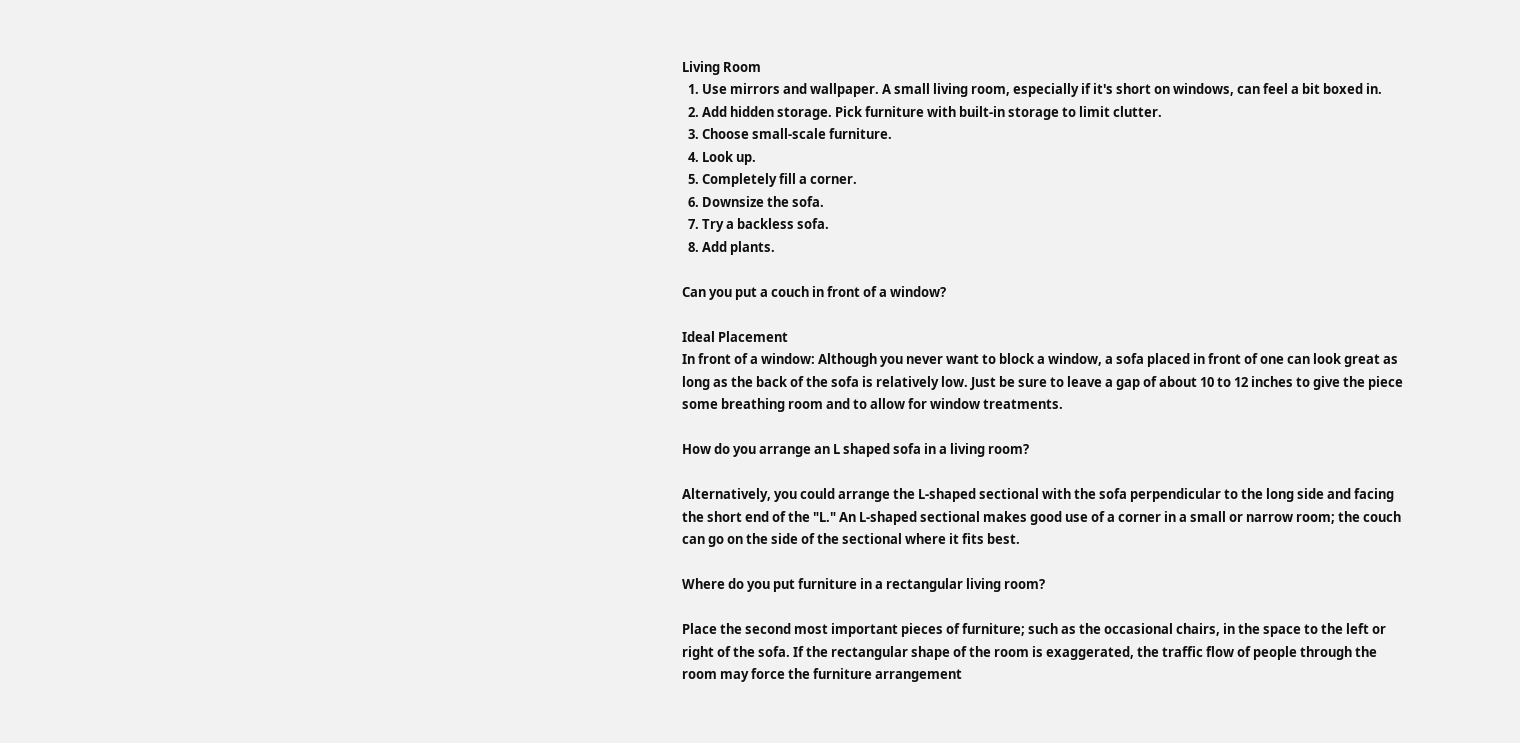Living Room
  1. Use mirrors and wallpaper. A small living room, especially if it's short on windows, can feel a bit boxed in.
  2. Add hidden storage. Pick furniture with built-in storage to limit clutter.
  3. Choose small-scale furniture.
  4. Look up.
  5. Completely fill a corner.
  6. Downsize the sofa.
  7. Try a backless sofa.
  8. Add plants.

Can you put a couch in front of a window?

Ideal Placement
In front of a window: Although you never want to block a window, a sofa placed in front of one can look great as long as the back of the sofa is relatively low. Just be sure to leave a gap of about 10 to 12 inches to give the piece some breathing room and to allow for window treatments.

How do you arrange an L shaped sofa in a living room?

Alternatively, you could arrange the L-shaped sectional with the sofa perpendicular to the long side and facing the short end of the "L." An L-shaped sectional makes good use of a corner in a small or narrow room; the couch can go on the side of the sectional where it fits best.

Where do you put furniture in a rectangular living room?

Place the second most important pieces of furniture; such as the occasional chairs, in the space to the left or right of the sofa. If the rectangular shape of the room is exaggerated, the traffic flow of people through the room may force the furniture arrangement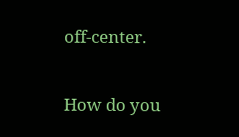off-center.

How do you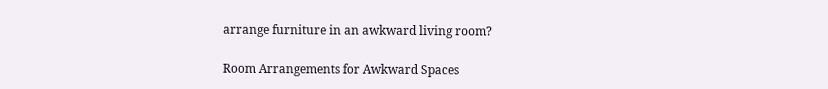arrange furniture in an awkward living room?

Room Arrangements for Awkward Spaces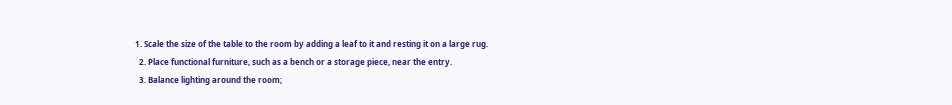1. Scale the size of the table to the room by adding a leaf to it and resting it on a large rug.
  2. Place functional furniture, such as a bench or a storage piece, near the entry.
  3. Balance lighting around the room;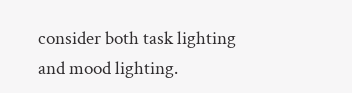consider both task lighting and mood lighting.